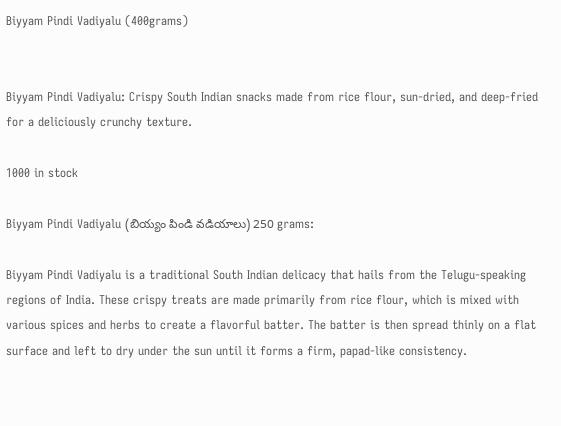Biyyam Pindi Vadiyalu (400grams)


Biyyam Pindi Vadiyalu: Crispy South Indian snacks made from rice flour, sun-dried, and deep-fried for a deliciously crunchy texture.

1000 in stock

Biyyam Pindi Vadiyalu (బియ్యం పిండి వడియాలు) 250 grams:

Biyyam Pindi Vadiyalu is a traditional South Indian delicacy that hails from the Telugu-speaking regions of India. These crispy treats are made primarily from rice flour, which is mixed with various spices and herbs to create a flavorful batter. The batter is then spread thinly on a flat surface and left to dry under the sun until it forms a firm, papad-like consistency.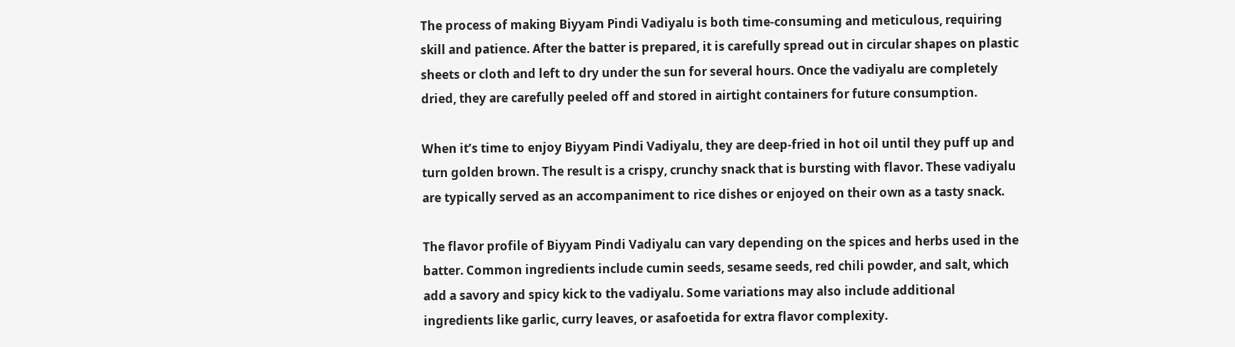The process of making Biyyam Pindi Vadiyalu is both time-consuming and meticulous, requiring skill and patience. After the batter is prepared, it is carefully spread out in circular shapes on plastic sheets or cloth and left to dry under the sun for several hours. Once the vadiyalu are completely dried, they are carefully peeled off and stored in airtight containers for future consumption.

When it’s time to enjoy Biyyam Pindi Vadiyalu, they are deep-fried in hot oil until they puff up and turn golden brown. The result is a crispy, crunchy snack that is bursting with flavor. These vadiyalu are typically served as an accompaniment to rice dishes or enjoyed on their own as a tasty snack.

The flavor profile of Biyyam Pindi Vadiyalu can vary depending on the spices and herbs used in the batter. Common ingredients include cumin seeds, sesame seeds, red chili powder, and salt, which add a savory and spicy kick to the vadiyalu. Some variations may also include additional ingredients like garlic, curry leaves, or asafoetida for extra flavor complexity.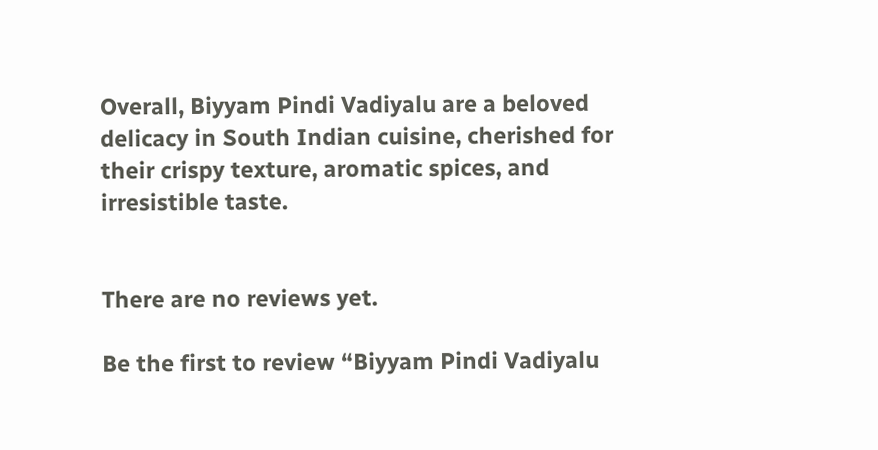Overall, Biyyam Pindi Vadiyalu are a beloved delicacy in South Indian cuisine, cherished for their crispy texture, aromatic spices, and irresistible taste.


There are no reviews yet.

Be the first to review “Biyyam Pindi Vadiyalu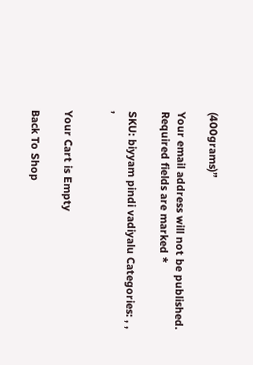(400grams)”

Your email address will not be published. Required fields are marked *

SKU: biyyam pindi vadiyalu Categories: , , ,


Your Cart is Empty

Back To Shop